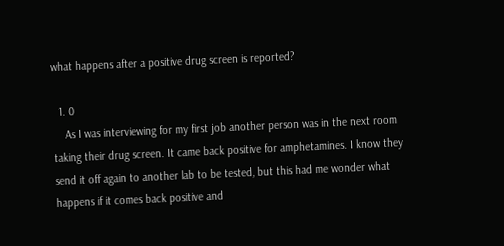what happens after a positive drug screen is reported?

  1. 0
    As I was interviewing for my first job another person was in the next room taking their drug screen. It came back positive for amphetamines. I know they send it off again to another lab to be tested, but this had me wonder what happens if it comes back positive and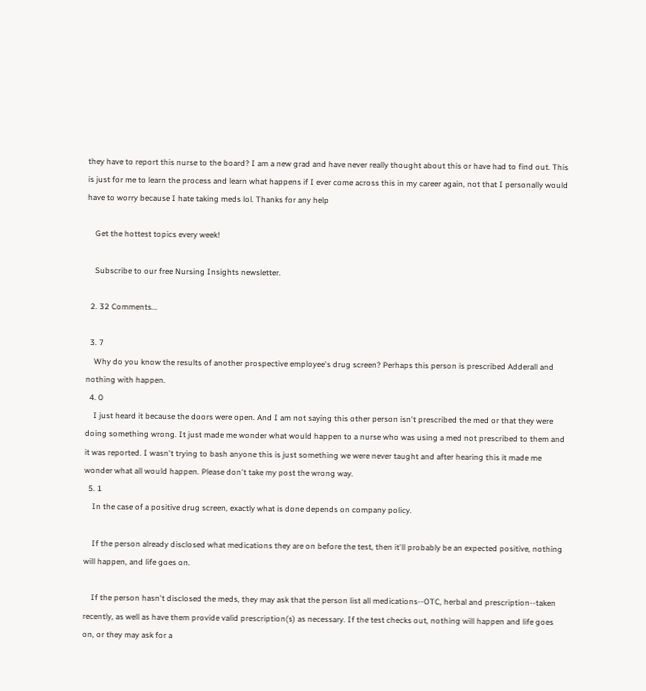they have to report this nurse to the board? I am a new grad and have never really thought about this or have had to find out. This is just for me to learn the process and learn what happens if I ever come across this in my career again, not that I personally would have to worry because I hate taking meds lol. Thanks for any help

    Get the hottest topics every week!

    Subscribe to our free Nursing Insights newsletter.

  2. 32 Comments...

  3. 7
    Why do you know the results of another prospective employee's drug screen? Perhaps this person is prescribed Adderall and nothing with happen.
  4. 0
    I just heard it because the doors were open. And I am not saying this other person isn't prescribed the med or that they were doing something wrong. It just made me wonder what would happen to a nurse who was using a med not prescribed to them and it was reported. I wasn't trying to bash anyone this is just something we were never taught and after hearing this it made me wonder what all would happen. Please don't take my post the wrong way.
  5. 1
    In the case of a positive drug screen, exactly what is done depends on company policy.

    If the person already disclosed what medications they are on before the test, then it'll probably be an expected positive, nothing will happen, and life goes on.

    If the person hasn't disclosed the meds, they may ask that the person list all medications--OTC, herbal and prescription--taken recently, as well as have them provide valid prescription(s) as necessary. If the test checks out, nothing will happen and life goes on, or they may ask for a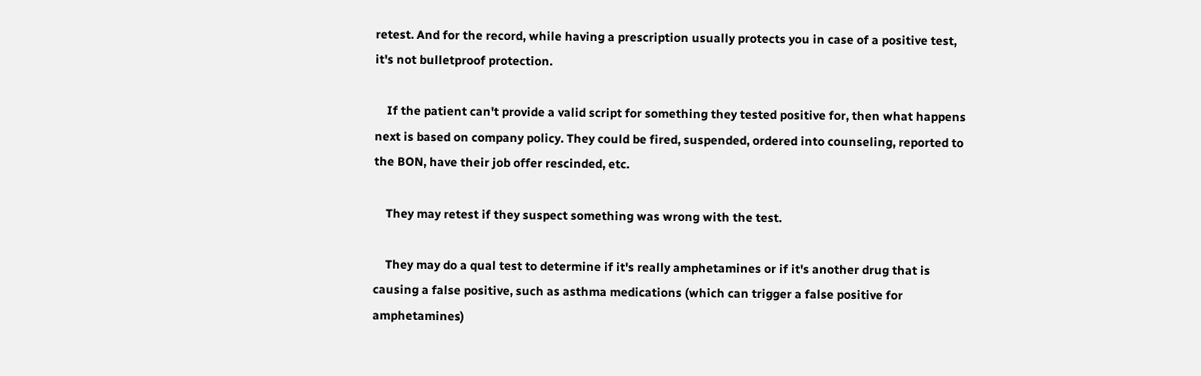retest. And for the record, while having a prescription usually protects you in case of a positive test, it's not bulletproof protection.

    If the patient can't provide a valid script for something they tested positive for, then what happens next is based on company policy. They could be fired, suspended, ordered into counseling, reported to the BON, have their job offer rescinded, etc.

    They may retest if they suspect something was wrong with the test.

    They may do a qual test to determine if it's really amphetamines or if it's another drug that is causing a false positive, such as asthma medications (which can trigger a false positive for amphetamines)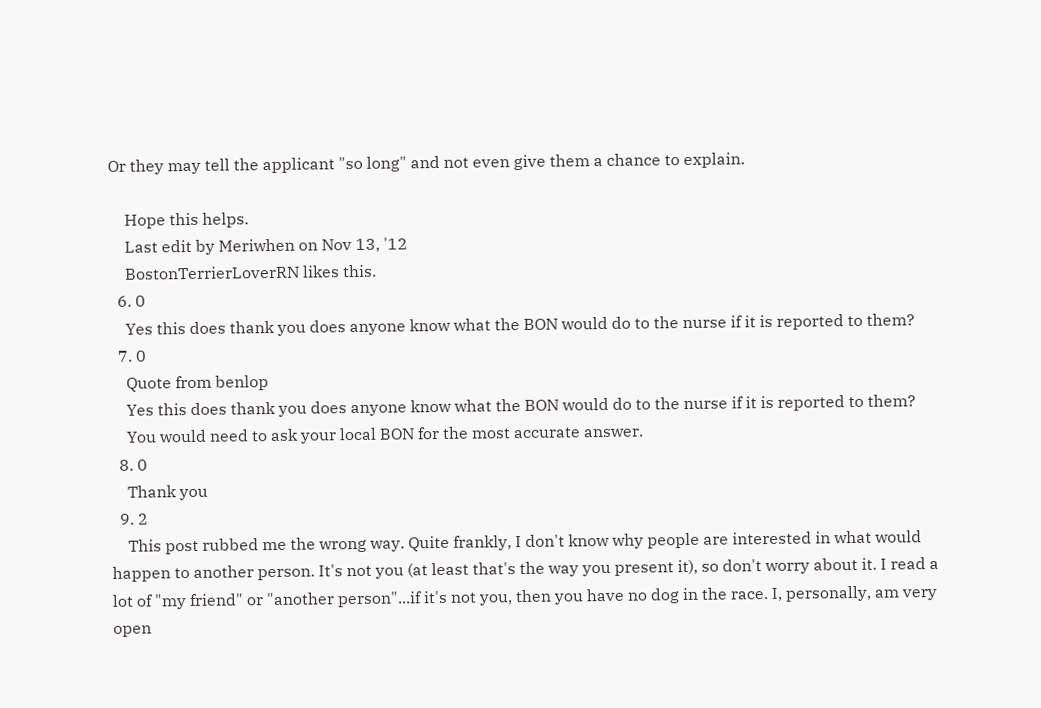Or they may tell the applicant "so long" and not even give them a chance to explain.

    Hope this helps.
    Last edit by Meriwhen on Nov 13, '12
    BostonTerrierLoverRN likes this.
  6. 0
    Yes this does thank you does anyone know what the BON would do to the nurse if it is reported to them?
  7. 0
    Quote from benlop
    Yes this does thank you does anyone know what the BON would do to the nurse if it is reported to them?
    You would need to ask your local BON for the most accurate answer.
  8. 0
    Thank you
  9. 2
    This post rubbed me the wrong way. Quite frankly, I don't know why people are interested in what would happen to another person. It's not you (at least that's the way you present it), so don't worry about it. I read a lot of "my friend" or "another person"...if it's not you, then you have no dog in the race. I, personally, am very open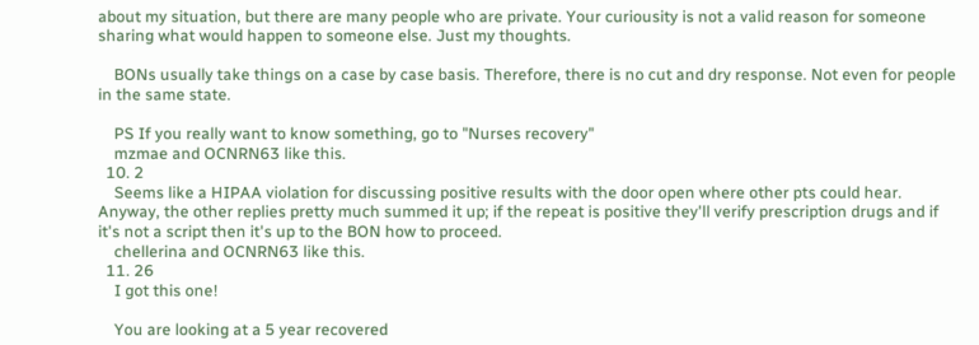about my situation, but there are many people who are private. Your curiousity is not a valid reason for someone sharing what would happen to someone else. Just my thoughts.

    BONs usually take things on a case by case basis. Therefore, there is no cut and dry response. Not even for people in the same state.

    PS If you really want to know something, go to "Nurses recovery"
    mzmae and OCNRN63 like this.
  10. 2
    Seems like a HIPAA violation for discussing positive results with the door open where other pts could hear. Anyway, the other replies pretty much summed it up; if the repeat is positive they'll verify prescription drugs and if it's not a script then it's up to the BON how to proceed.
    chellerina and OCNRN63 like this.
  11. 26
    I got this one!

    You are looking at a 5 year recovered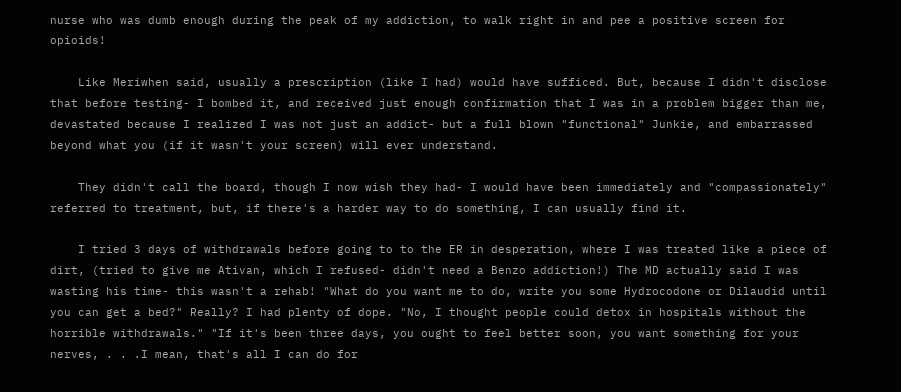nurse who was dumb enough during the peak of my addiction, to walk right in and pee a positive screen for opioids!

    Like Meriwhen said, usually a prescription (like I had) would have sufficed. But, because I didn't disclose that before testing- I bombed it, and received just enough confirmation that I was in a problem bigger than me, devastated because I realized I was not just an addict- but a full blown "functional" Junkie, and embarrassed beyond what you (if it wasn't your screen) will ever understand.

    They didn't call the board, though I now wish they had- I would have been immediately and "compassionately" referred to treatment, but, if there's a harder way to do something, I can usually find it.

    I tried 3 days of withdrawals before going to to the ER in desperation, where I was treated like a piece of dirt, (tried to give me Ativan, which I refused- didn't need a Benzo addiction!) The MD actually said I was wasting his time- this wasn't a rehab! "What do you want me to do, write you some Hydrocodone or Dilaudid until you can get a bed?" Really? I had plenty of dope. "No, I thought people could detox in hospitals without the horrible withdrawals." "If it's been three days, you ought to feel better soon, you want something for your nerves, . . .I mean, that's all I can do for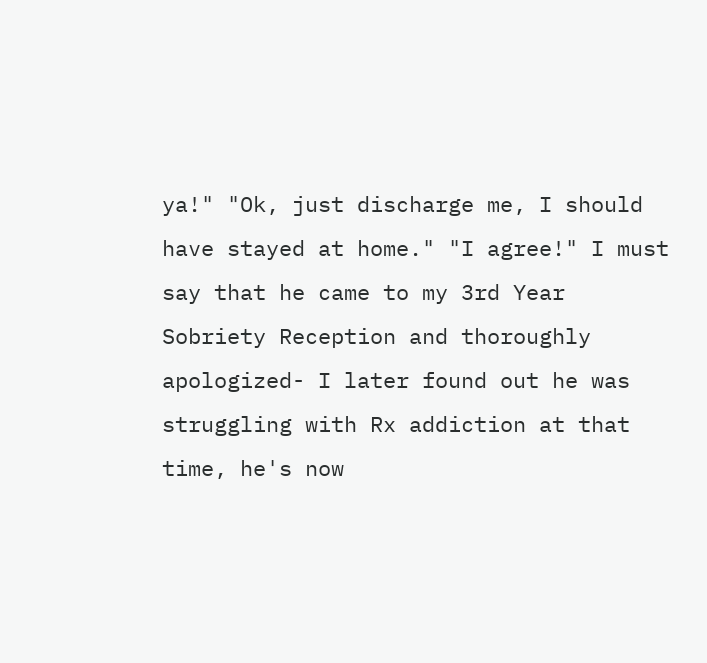ya!" "Ok, just discharge me, I should have stayed at home." "I agree!" I must say that he came to my 3rd Year Sobriety Reception and thoroughly apologized- I later found out he was struggling with Rx addiction at that time, he's now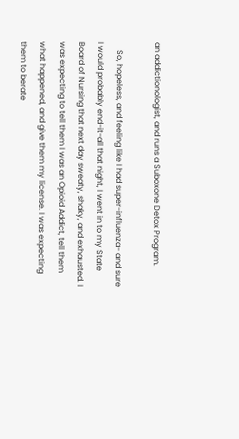an addictionologist, and runs a Suboxone Detox Program.

    So, hopeless, and feeling like I had super-influenza- and sure I would probably end-it-all that night, I went in to my State Board of Nursing that next day sweaty, shaky, and exhausted. I was expecting to tell them I was an Opioid Addict, tell them what happened, and give them my license. I was expecting them to berate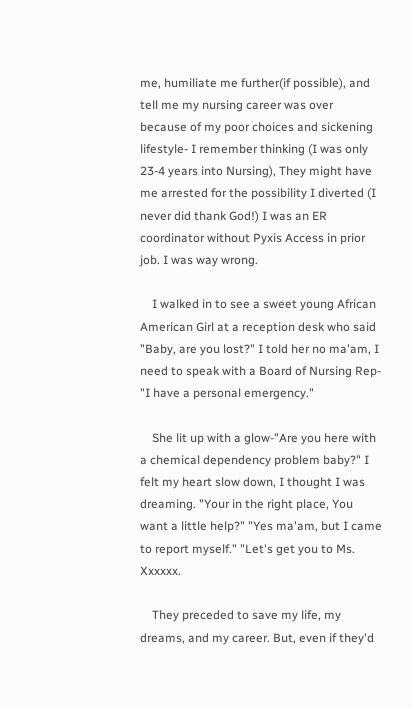me, humiliate me further(if possible), and tell me my nursing career was over because of my poor choices and sickening lifestyle- I remember thinking (I was only 23-4 years into Nursing), They might have me arrested for the possibility I diverted (I never did thank God!) I was an ER coordinator without Pyxis Access in prior job. I was way wrong.

    I walked in to see a sweet young African American Girl at a reception desk who said "Baby, are you lost?" I told her no ma'am, I need to speak with a Board of Nursing Rep- "I have a personal emergency."

    She lit up with a glow-"Are you here with a chemical dependency problem baby?" I felt my heart slow down, I thought I was dreaming. "Your in the right place, You want a little help?" "Yes ma'am, but I came to report myself." "Let's get you to Ms. Xxxxxx.

    They preceded to save my life, my dreams, and my career. But, even if they'd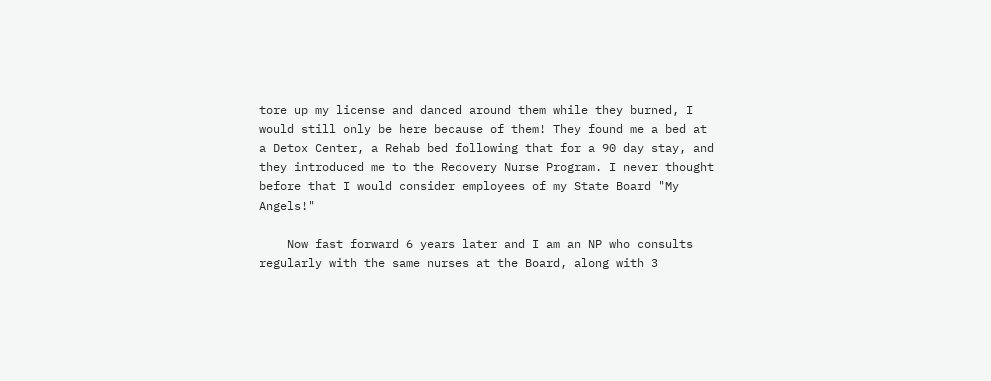tore up my license and danced around them while they burned, I would still only be here because of them! They found me a bed at a Detox Center, a Rehab bed following that for a 90 day stay, and they introduced me to the Recovery Nurse Program. I never thought before that I would consider employees of my State Board "My Angels!"

    Now fast forward 6 years later and I am an NP who consults regularly with the same nurses at the Board, along with 3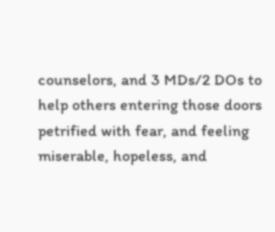counselors, and 3 MDs/2 DOs to help others entering those doors petrified with fear, and feeling miserable, hopeless, and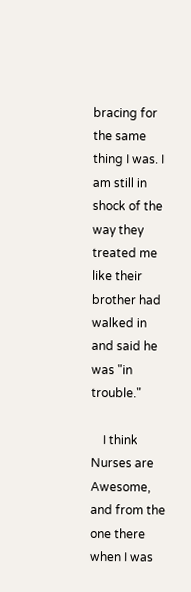bracing for the same thing I was. I am still in shock of the way they treated me like their brother had walked in and said he was "in trouble."

    I think Nurses are Awesome, and from the one there when I was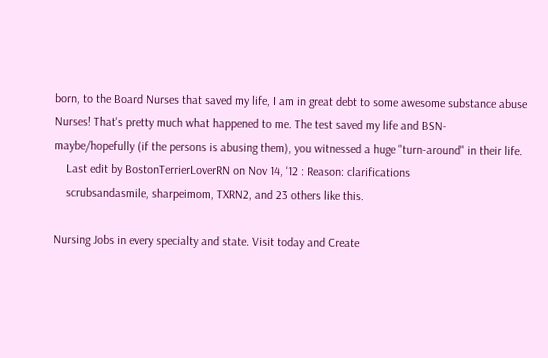born, to the Board Nurses that saved my life, I am in great debt to some awesome substance abuse Nurses! That's pretty much what happened to me. The test saved my life and BSN- maybe/hopefully (if the persons is abusing them), you witnessed a huge "turn-around" in their life.
    Last edit by BostonTerrierLoverRN on Nov 14, '12 : Reason: clarifications
    scrubsandasmile, sharpeimom, TXRN2, and 23 others like this.

Nursing Jobs in every specialty and state. Visit today and Create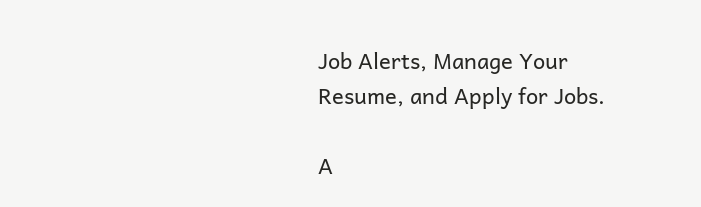Job Alerts, Manage Your Resume, and Apply for Jobs.

A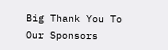Big Thank You To Our Sponsors